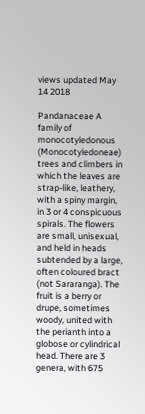views updated May 14 2018

Pandanaceae A family of monocotyledonous (Monocotyledoneae) trees and climbers in which the leaves are strap-like, leathery, with a spiny margin, in 3 or 4 conspicuous spirals. The flowers are small, unisexual, and held in heads subtended by a large, often coloured bract (not Sararanga). The fruit is a berry or drupe, sometimes woody, united with the perianth into a globose or cylindrical head. There are 3 genera, with 675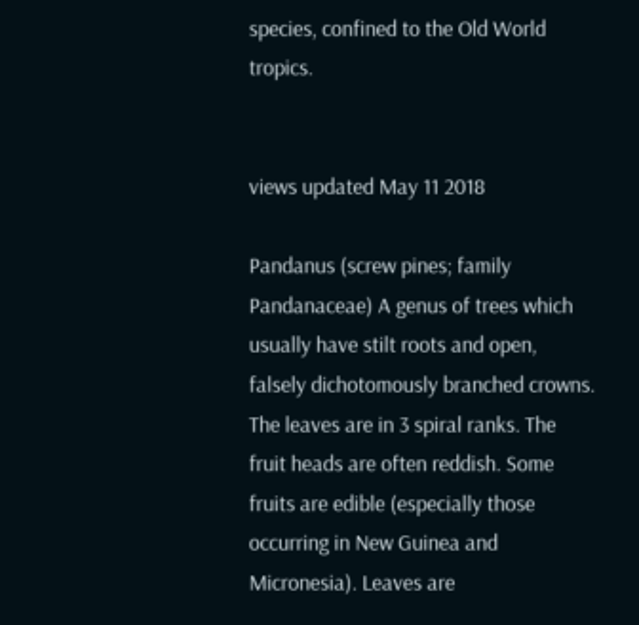species, confined to the Old World tropics.


views updated May 11 2018

Pandanus (screw pines; family Pandanaceae) A genus of trees which usually have stilt roots and open, falsely dichotomously branched crowns. The leaves are in 3 spiral ranks. The fruit heads are often reddish. Some fruits are edible (especially those occurring in New Guinea and Micronesia). Leaves are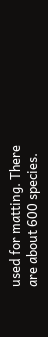used for matting. There are about 600 species.